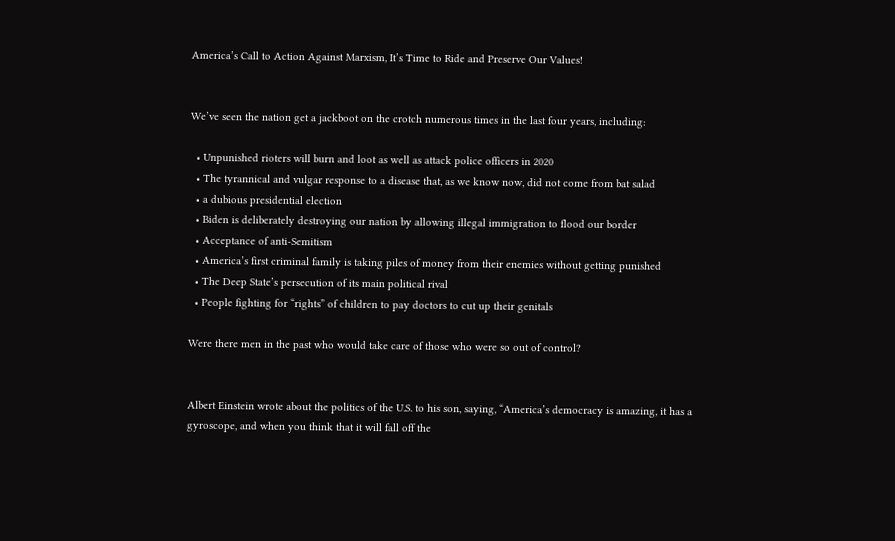America’s Call to Action Against Marxism, It’s Time to Ride and Preserve Our Values!


We’ve seen the nation get a jackboot on the crotch numerous times in the last four years, including:

  • Unpunished rioters will burn and loot as well as attack police officers in 2020
  • The tyrannical and vulgar response to a disease that, as we know now, did not come from bat salad
  • a dubious presidential election
  • Biden is deliberately destroying our nation by allowing illegal immigration to flood our border
  • Acceptance of anti-Semitism
  • America’s first criminal family is taking piles of money from their enemies without getting punished
  • The Deep State’s persecution of its main political rival
  • People fighting for “rights” of children to pay doctors to cut up their genitals

Were there men in the past who would take care of those who were so out of control?


Albert Einstein wrote about the politics of the U.S. to his son, saying, “America’s democracy is amazing, it has a gyroscope, and when you think that it will fall off the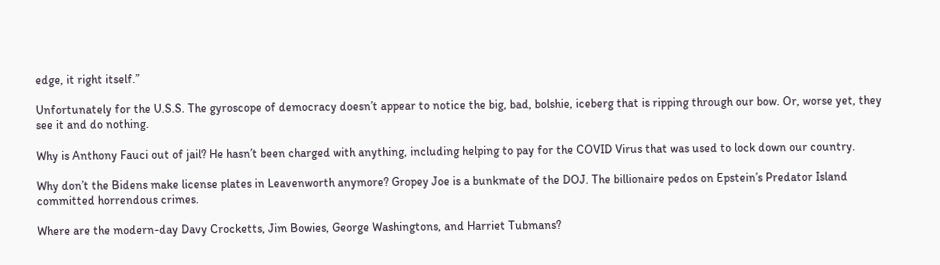edge, it right itself.”

Unfortunately for the U.S.S. The gyroscope of democracy doesn’t appear to notice the big, bad, bolshie, iceberg that is ripping through our bow. Or, worse yet, they see it and do nothing.

Why is Anthony Fauci out of jail? He hasn’t been charged with anything, including helping to pay for the COVID Virus that was used to lock down our country.

Why don’t the Bidens make license plates in Leavenworth anymore? Gropey Joe is a bunkmate of the DOJ. The billionaire pedos on Epstein’s Predator Island committed horrendous crimes.

Where are the modern-day Davy Crocketts, Jim Bowies, George Washingtons, and Harriet Tubmans?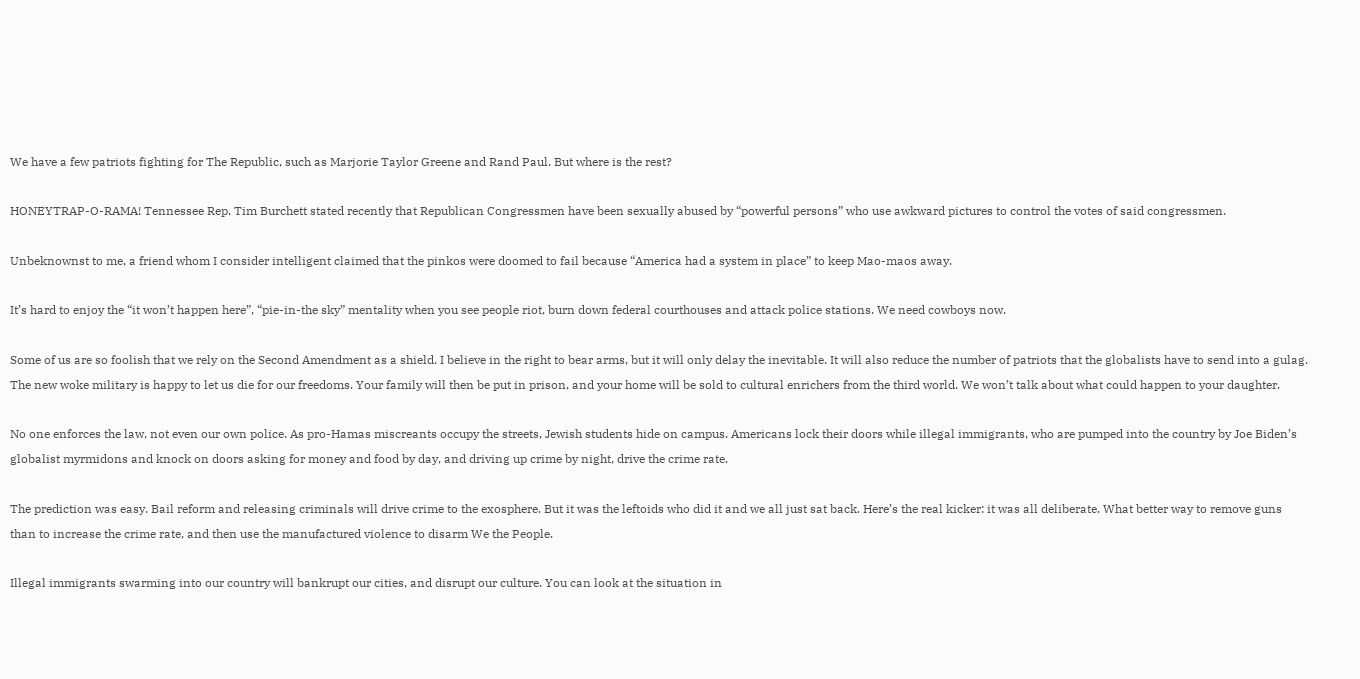We have a few patriots fighting for The Republic, such as Marjorie Taylor Greene and Rand Paul. But where is the rest?

HONEYTRAP-O-RAMA! Tennessee Rep. Tim Burchett stated recently that Republican Congressmen have been sexually abused by “powerful persons” who use awkward pictures to control the votes of said congressmen.

Unbeknownst to me, a friend whom I consider intelligent claimed that the pinkos were doomed to fail because “America had a system in place” to keep Mao-maos away.

It’s hard to enjoy the “it won’t happen here”, “pie-in-the sky” mentality when you see people riot, burn down federal courthouses and attack police stations. We need cowboys now.

Some of us are so foolish that we rely on the Second Amendment as a shield. I believe in the right to bear arms, but it will only delay the inevitable. It will also reduce the number of patriots that the globalists have to send into a gulag. The new woke military is happy to let us die for our freedoms. Your family will then be put in prison, and your home will be sold to cultural enrichers from the third world. We won’t talk about what could happen to your daughter.

No one enforces the law, not even our own police. As pro-Hamas miscreants occupy the streets, Jewish students hide on campus. Americans lock their doors while illegal immigrants, who are pumped into the country by Joe Biden’s globalist myrmidons and knock on doors asking for money and food by day, and driving up crime by night, drive the crime rate.

The prediction was easy. Bail reform and releasing criminals will drive crime to the exosphere. But it was the leftoids who did it and we all just sat back. Here’s the real kicker: it was all deliberate. What better way to remove guns than to increase the crime rate, and then use the manufactured violence to disarm We the People.

Illegal immigrants swarming into our country will bankrupt our cities, and disrupt our culture. You can look at the situation in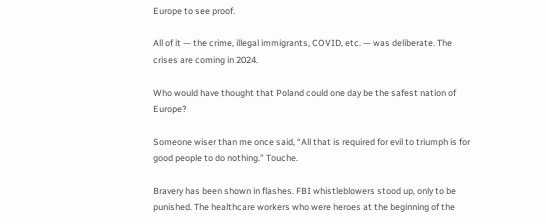Europe to see proof.

All of it — the crime, illegal immigrants, COVID, etc. — was deliberate. The crises are coming in 2024.

Who would have thought that Poland could one day be the safest nation of Europe?

Someone wiser than me once said, “All that is required for evil to triumph is for good people to do nothing.” Touche.

Bravery has been shown in flashes. FBI whistleblowers stood up, only to be punished. The healthcare workers who were heroes at the beginning of the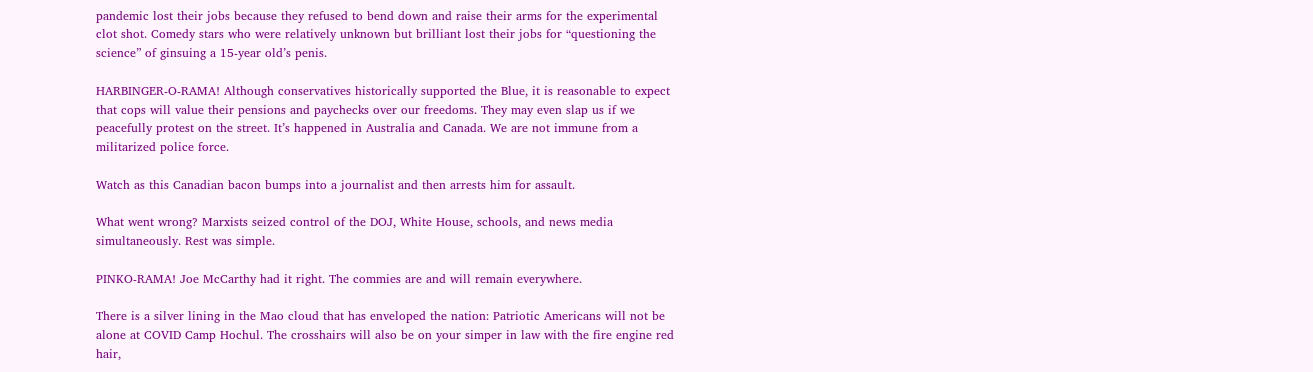pandemic lost their jobs because they refused to bend down and raise their arms for the experimental clot shot. Comedy stars who were relatively unknown but brilliant lost their jobs for “questioning the science” of ginsuing a 15-year old’s penis.

HARBINGER-O-RAMA! Although conservatives historically supported the Blue, it is reasonable to expect that cops will value their pensions and paychecks over our freedoms. They may even slap us if we peacefully protest on the street. It’s happened in Australia and Canada. We are not immune from a militarized police force.

Watch as this Canadian bacon bumps into a journalist and then arrests him for assault.

What went wrong? Marxists seized control of the DOJ, White House, schools, and news media simultaneously. Rest was simple.

PINKO-RAMA! Joe McCarthy had it right. The commies are and will remain everywhere.

There is a silver lining in the Mao cloud that has enveloped the nation: Patriotic Americans will not be alone at COVID Camp Hochul. The crosshairs will also be on your simper in law with the fire engine red hair,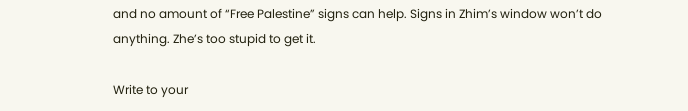and no amount of “Free Palestine” signs can help. Signs in Zhim’s window won’t do anything. Zhe’s too stupid to get it.

Write to your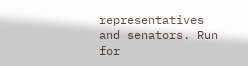representatives and senators. Run for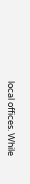local offices. While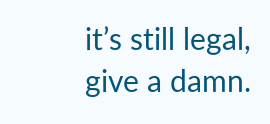it’s still legal, give a damn.